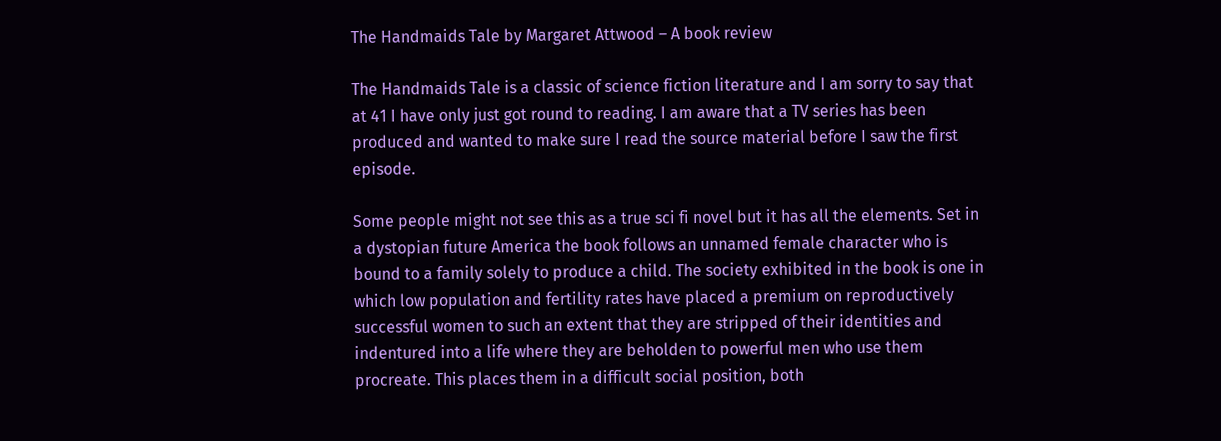The Handmaids Tale by Margaret Attwood – A book review

The Handmaids Tale is a classic of science fiction literature and I am sorry to say that at 41 I have only just got round to reading. I am aware that a TV series has been produced and wanted to make sure I read the source material before I saw the first episode.

Some people might not see this as a true sci fi novel but it has all the elements. Set in a dystopian future America the book follows an unnamed female character who is bound to a family solely to produce a child. The society exhibited in the book is one in which low population and fertility rates have placed a premium on reproductively successful women to such an extent that they are stripped of their identities and indentured into a life where they are beholden to powerful men who use them procreate. This places them in a difficult social position, both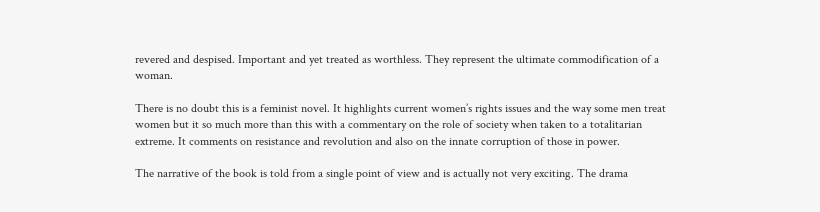revered and despised. Important and yet treated as worthless. They represent the ultimate commodification of a woman.

There is no doubt this is a feminist novel. It highlights current women’s rights issues and the way some men treat women but it so much more than this with a commentary on the role of society when taken to a totalitarian extreme. It comments on resistance and revolution and also on the innate corruption of those in power.

The narrative of the book is told from a single point of view and is actually not very exciting. The drama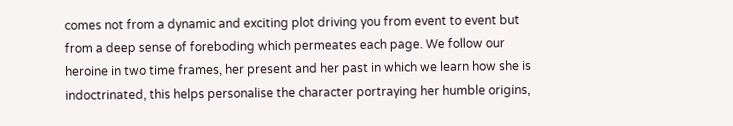comes not from a dynamic and exciting plot driving you from event to event but from a deep sense of foreboding which permeates each page. We follow our heroine in two time frames, her present and her past in which we learn how she is indoctrinated, this helps personalise the character portraying her humble origins,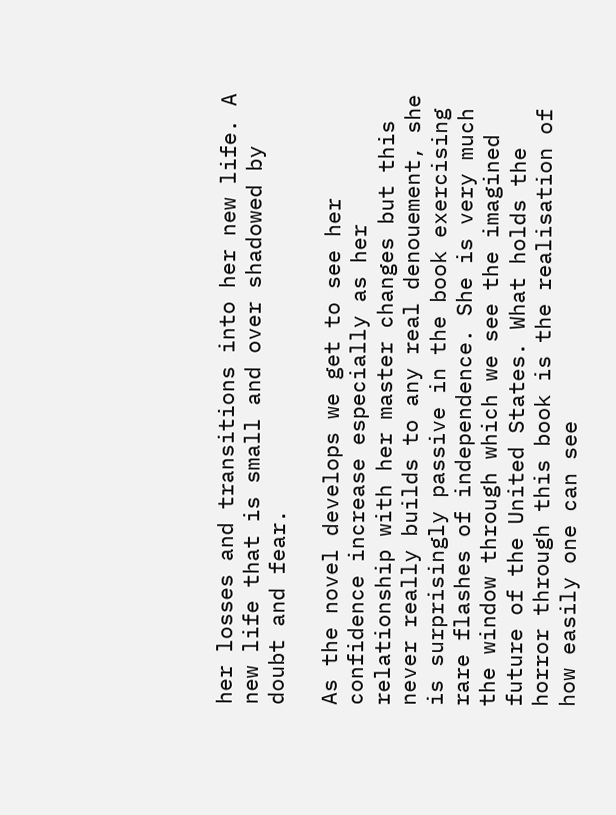her losses and transitions into her new life. A new life that is small and over shadowed by doubt and fear.

As the novel develops we get to see her confidence increase especially as her relationship with her master changes but this never really builds to any real denouement, she is surprisingly passive in the book exercising rare flashes of independence. She is very much the window through which we see the imagined future of the United States. What holds the horror through this book is the realisation of how easily one can see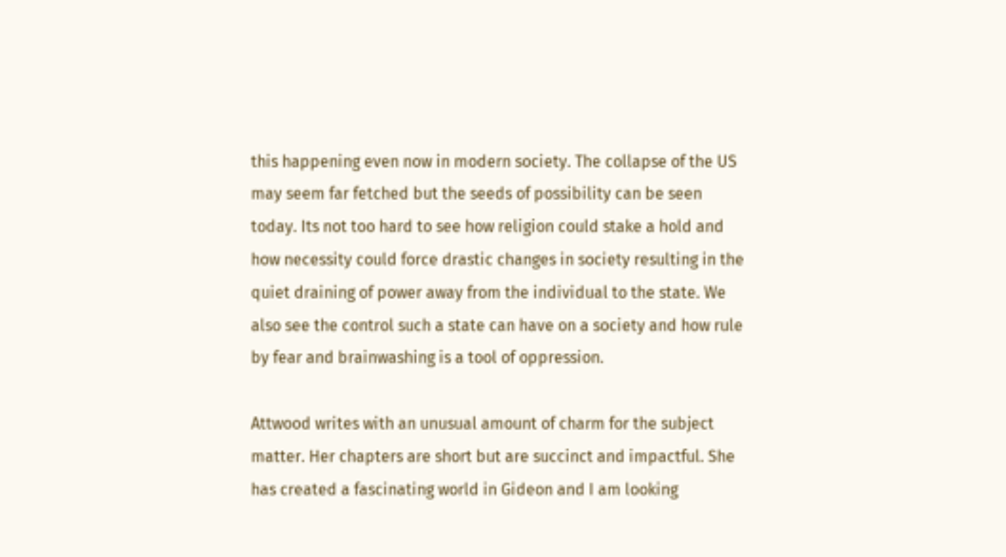this happening even now in modern society. The collapse of the US may seem far fetched but the seeds of possibility can be seen today. Its not too hard to see how religion could stake a hold and how necessity could force drastic changes in society resulting in the quiet draining of power away from the individual to the state. We also see the control such a state can have on a society and how rule by fear and brainwashing is a tool of oppression.

Attwood writes with an unusual amount of charm for the subject matter. Her chapters are short but are succinct and impactful. She has created a fascinating world in Gideon and I am looking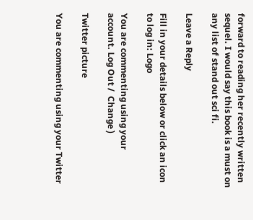forward to reading her recently written sequel. I would say this book is a must on any list of stand out sci fi.

Leave a Reply

Fill in your details below or click an icon to log in: Logo

You are commenting using your account. Log Out /  Change )

Twitter picture

You are commenting using your Twitter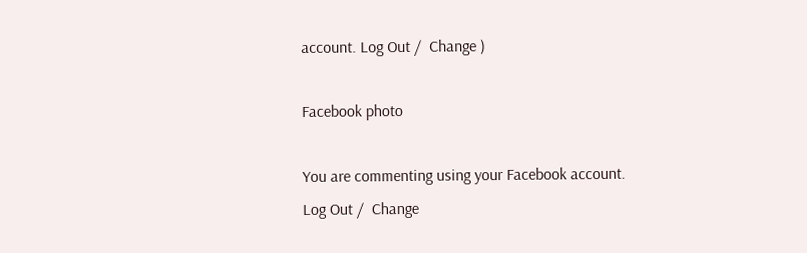account. Log Out /  Change )

Facebook photo

You are commenting using your Facebook account. Log Out /  Change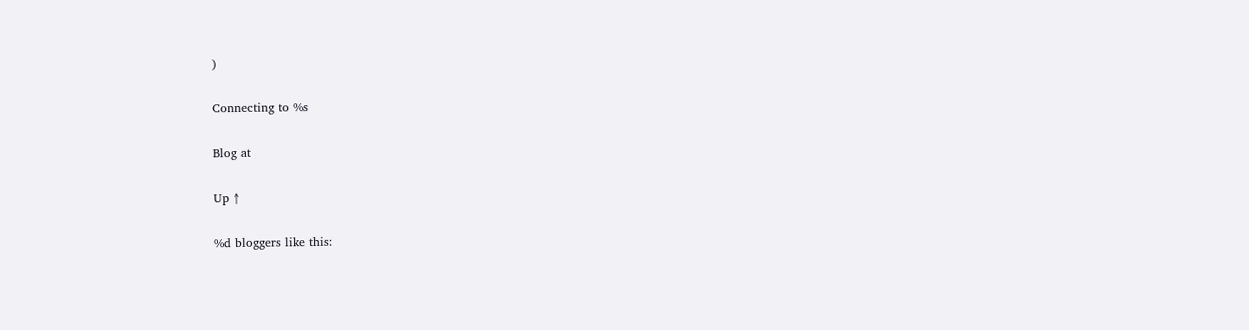)

Connecting to %s

Blog at

Up ↑

%d bloggers like this: